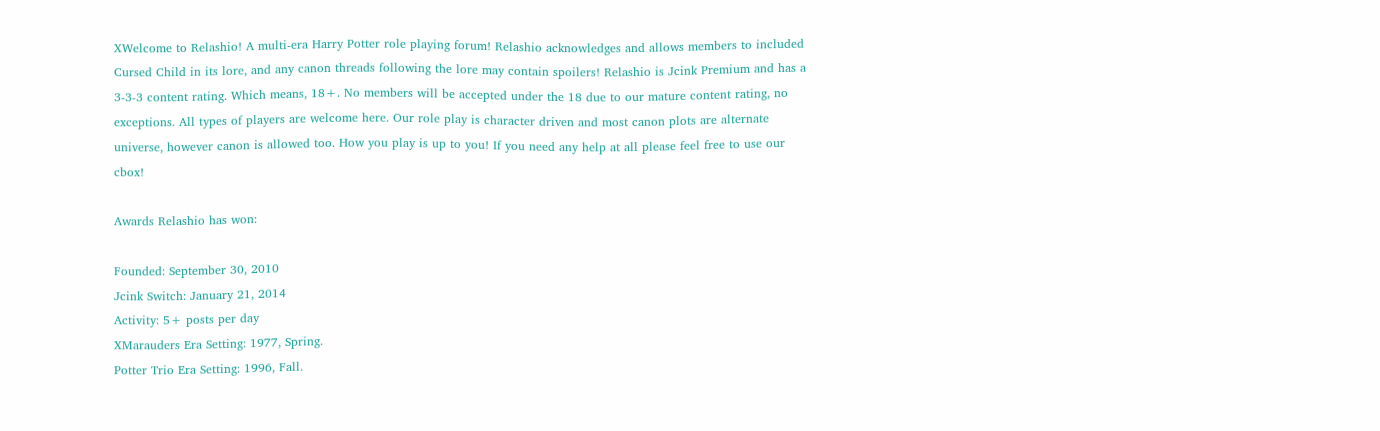XWelcome to Relashio! A multi-era Harry Potter role playing forum! Relashio acknowledges and allows members to included Cursed Child in its lore, and any canon threads following the lore may contain spoilers! Relashio is Jcink Premium and has a 3-3-3 content rating. Which means, 18+. No members will be accepted under the 18 due to our mature content rating, no exceptions. All types of players are welcome here. Our role play is character driven and most canon plots are alternate universe, however canon is allowed too. How you play is up to you! If you need any help at all please feel free to use our cbox!

Awards Relashio has won:

Founded: September 30, 2010
Jcink Switch: January 21, 2014
Activity: 5+ posts per day
XMarauders Era Setting: 1977, Spring.
Potter Trio Era Setting: 1996, Fall.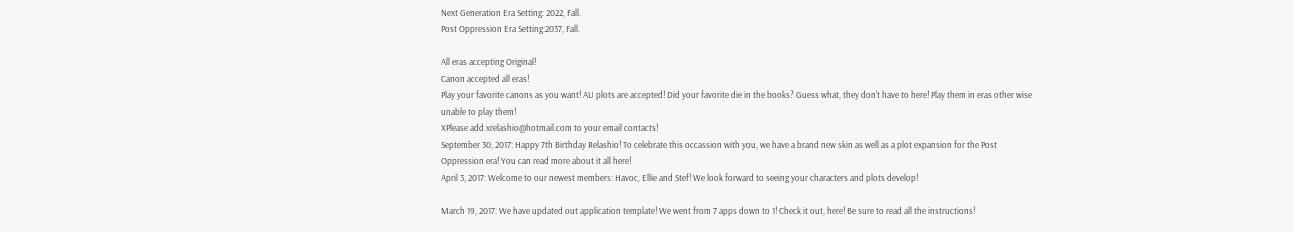Next Generation Era Setting: 2022, Fall.
Post Oppression Era Setting:2037, Fall.

All eras accepting Original!
Canon accepted all eras!
Play your favorite canons as you want! AU plots are accepted! Did your favorite die in the books? Guess what, they don't have to here! Play them in eras other wise unable to play them!
XPlease add xrelashio@hotmail.com to your email contacts!
September 30, 2017: Happy 7th Birthday Relashio! To celebrate this occassion with you, we have a brand new skin as well as a plot expansion for the Post Oppression era! You can read more about it all here!
April 3, 2017: Welcome to our newest members: Havoc, Ellie and Stef! We look forward to seeing your characters and plots develop!

March 19, 2017: We have updated out application template! We went from 7 apps down to 1! Check it out, here! Be sure to read all the instructions!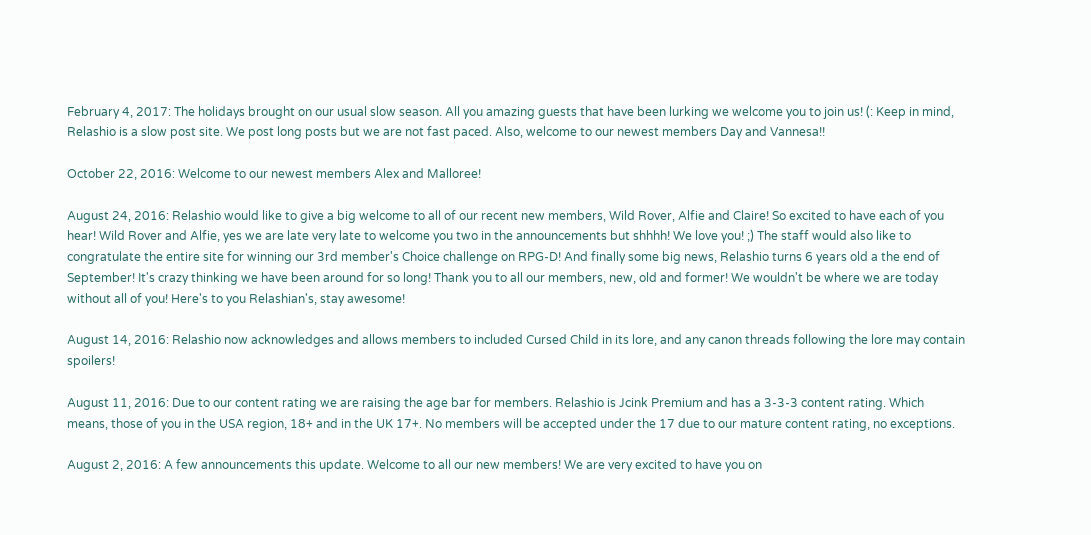February 4, 2017: The holidays brought on our usual slow season. All you amazing guests that have been lurking we welcome you to join us! (: Keep in mind, Relashio is a slow post site. We post long posts but we are not fast paced. Also, welcome to our newest members Day and Vannesa!!

October 22, 2016: Welcome to our newest members Alex and Malloree!

August 24, 2016: Relashio would like to give a big welcome to all of our recent new members, Wild Rover, Alfie and Claire! So excited to have each of you hear! Wild Rover and Alfie, yes we are late very late to welcome you two in the announcements but shhhh! We love you! ;) The staff would also like to congratulate the entire site for winning our 3rd member's Choice challenge on RPG-D! And finally some big news, Relashio turns 6 years old a the end of September! It's crazy thinking we have been around for so long! Thank you to all our members, new, old and former! We wouldn't be where we are today without all of you! Here's to you Relashian's, stay awesome!

August 14, 2016: Relashio now acknowledges and allows members to included Cursed Child in its lore, and any canon threads following the lore may contain spoilers!

August 11, 2016: Due to our content rating we are raising the age bar for members. Relashio is Jcink Premium and has a 3-3-3 content rating. Which means, those of you in the USA region, 18+ and in the UK 17+. No members will be accepted under the 17 due to our mature content rating, no exceptions.

August 2, 2016: A few announcements this update. Welcome to all our new members! We are very excited to have you on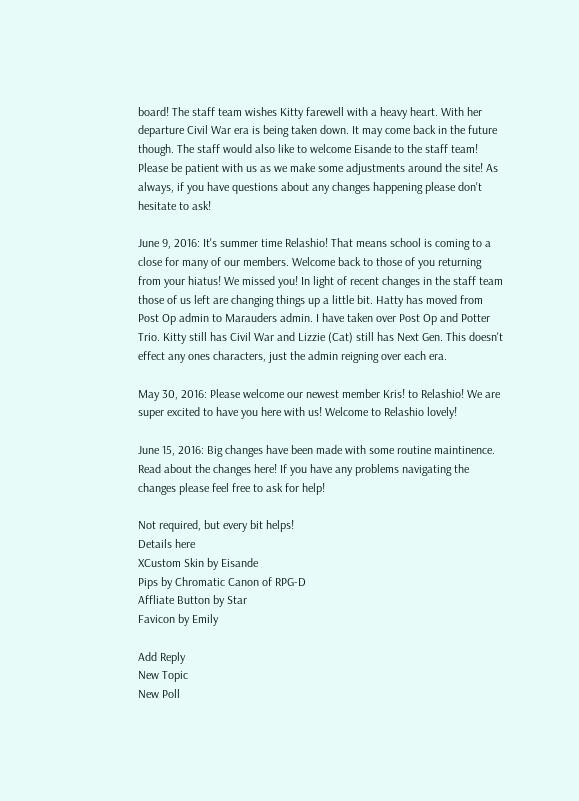board! The staff team wishes Kitty farewell with a heavy heart. With her departure Civil War era is being taken down. It may come back in the future though. The staff would also like to welcome Eisande to the staff team! Please be patient with us as we make some adjustments around the site! As always, if you have questions about any changes happening please don't hesitate to ask!

June 9, 2016: It's summer time Relashio! That means school is coming to a close for many of our members. Welcome back to those of you returning from your hiatus! We missed you! In light of recent changes in the staff team those of us left are changing things up a little bit. Hatty has moved from Post Op admin to Marauders admin. I have taken over Post Op and Potter Trio. Kitty still has Civil War and Lizzie (Cat) still has Next Gen. This doesn't effect any ones characters, just the admin reigning over each era.

May 30, 2016: Please welcome our newest member Kris! to Relashio! We are super excited to have you here with us! Welcome to Relashio lovely!

June 15, 2016: Big changes have been made with some routine maintinence. Read about the changes here! If you have any problems navigating the changes please feel free to ask for help!

Not required, but every bit helps!
Details here
XCustom Skin by Eisande
Pips by Chromatic Canon of RPG-D
Affliate Button by Star
Favicon by Emily

Add Reply
New Topic
New Poll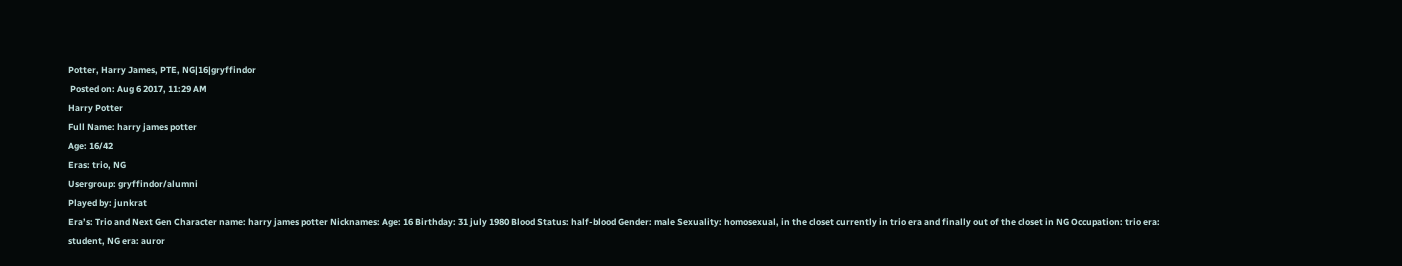Potter, Harry James, PTE, NG|16|gryffindor
 Posted on: Aug 6 2017, 11:29 AM
Harry Potter
Full Name: harry james potter
Age: 16/42
Eras: trio, NG
Usergroup: gryffindor/alumni
Played by: junkrat
Era’s: Trio and Next Gen Character name: harry james potter Nicknames: Age: 16 Birthday: 31 july 1980 Blood Status: half-blood Gender: male Sexuality: homosexual, in the closet currently in trio era and finally out of the closet in NG Occupation: trio era: student, NG era: auror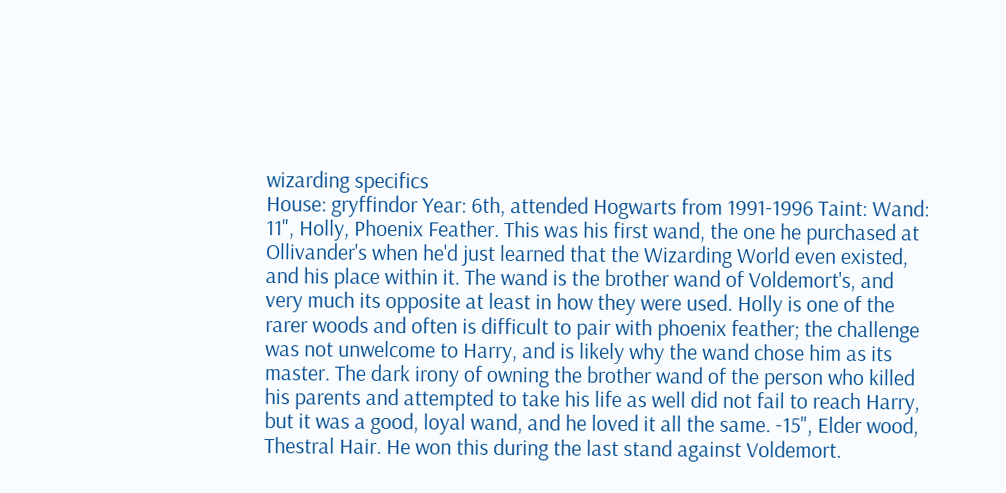wizarding specifics
House: gryffindor Year: 6th, attended Hogwarts from 1991-1996 Taint: Wand: 11", Holly, Phoenix Feather. This was his first wand, the one he purchased at Ollivander's when he'd just learned that the Wizarding World even existed, and his place within it. The wand is the brother wand of Voldemort's, and very much its opposite at least in how they were used. Holly is one of the rarer woods and often is difficult to pair with phoenix feather; the challenge was not unwelcome to Harry, and is likely why the wand chose him as its master. The dark irony of owning the brother wand of the person who killed his parents and attempted to take his life as well did not fail to reach Harry, but it was a good, loyal wand, and he loved it all the same. -15", Elder wood, Thestral Hair. He won this during the last stand against Voldemort.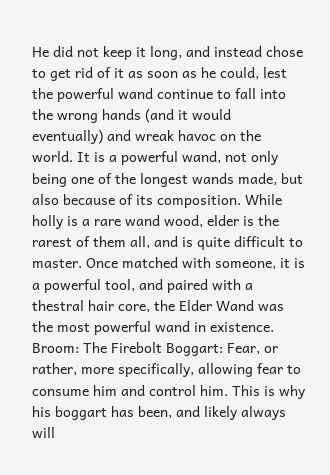He did not keep it long, and instead chose to get rid of it as soon as he could, lest the powerful wand continue to fall into the wrong hands (and it would eventually) and wreak havoc on the world. It is a powerful wand, not only being one of the longest wands made, but also because of its composition. While holly is a rare wand wood, elder is the rarest of them all, and is quite difficult to master. Once matched with someone, it is a powerful tool, and paired with a thestral hair core, the Elder Wand was the most powerful wand in existence. Broom: The Firebolt Boggart: Fear, or rather, more specifically, allowing fear to consume him and control him. This is why his boggart has been, and likely always will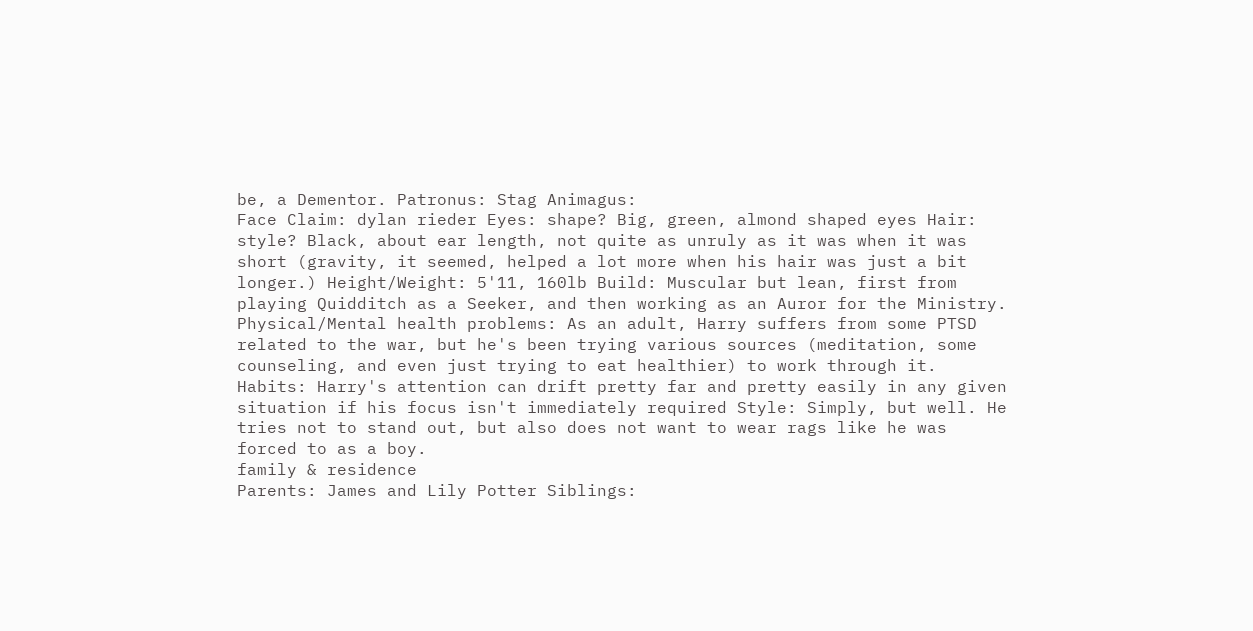be, a Dementor. Patronus: Stag Animagus:
Face Claim: dylan rieder Eyes: shape? Big, green, almond shaped eyes Hair: style? Black, about ear length, not quite as unruly as it was when it was short (gravity, it seemed, helped a lot more when his hair was just a bit longer.) Height/Weight: 5'11, 160lb Build: Muscular but lean, first from playing Quidditch as a Seeker, and then working as an Auror for the Ministry. Physical/Mental health problems: As an adult, Harry suffers from some PTSD related to the war, but he's been trying various sources (meditation, some counseling, and even just trying to eat healthier) to work through it. Habits: Harry's attention can drift pretty far and pretty easily in any given situation if his focus isn't immediately required Style: Simply, but well. He tries not to stand out, but also does not want to wear rags like he was forced to as a boy.
family & residence
Parents: James and Lily Potter Siblings: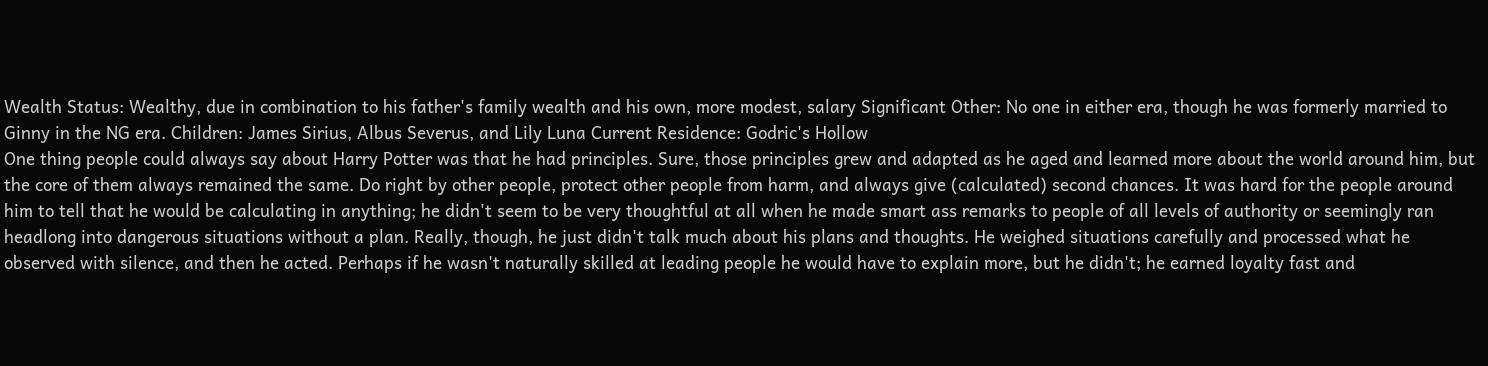Wealth Status: Wealthy, due in combination to his father's family wealth and his own, more modest, salary Significant Other: No one in either era, though he was formerly married to Ginny in the NG era. Children: James Sirius, Albus Severus, and Lily Luna Current Residence: Godric's Hollow
One thing people could always say about Harry Potter was that he had principles. Sure, those principles grew and adapted as he aged and learned more about the world around him, but the core of them always remained the same. Do right by other people, protect other people from harm, and always give (calculated) second chances. It was hard for the people around him to tell that he would be calculating in anything; he didn't seem to be very thoughtful at all when he made smart ass remarks to people of all levels of authority or seemingly ran headlong into dangerous situations without a plan. Really, though, he just didn't talk much about his plans and thoughts. He weighed situations carefully and processed what he observed with silence, and then he acted. Perhaps if he wasn't naturally skilled at leading people he would have to explain more, but he didn't; he earned loyalty fast and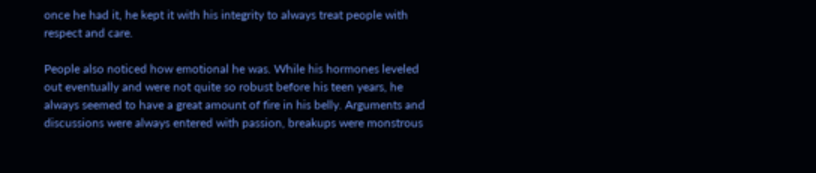once he had it, he kept it with his integrity to always treat people with respect and care.

People also noticed how emotional he was. While his hormones leveled out eventually and were not quite so robust before his teen years, he always seemed to have a great amount of fire in his belly. Arguments and discussions were always entered with passion, breakups were monstrous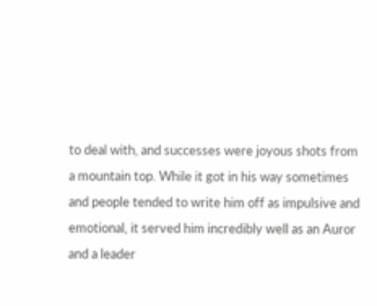to deal with, and successes were joyous shots from a mountain top. While it got in his way sometimes and people tended to write him off as impulsive and emotional, it served him incredibly well as an Auror and a leader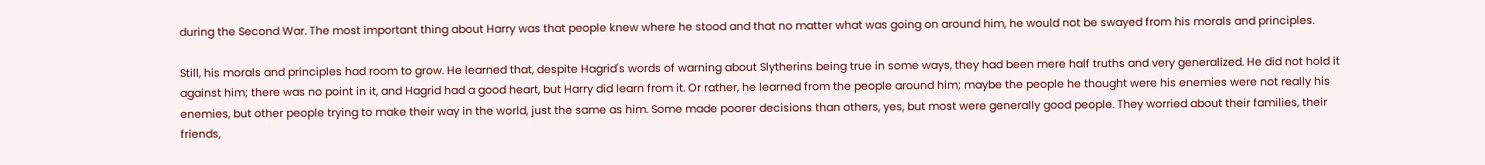during the Second War. The most important thing about Harry was that people knew where he stood and that no matter what was going on around him, he would not be swayed from his morals and principles.

Still, his morals and principles had room to grow. He learned that, despite Hagrid's words of warning about Slytherins being true in some ways, they had been mere half truths and very generalized. He did not hold it against him; there was no point in it, and Hagrid had a good heart, but Harry did learn from it. Or rather, he learned from the people around him; maybe the people he thought were his enemies were not really his enemies, but other people trying to make their way in the world, just the same as him. Some made poorer decisions than others, yes, but most were generally good people. They worried about their families, their friends,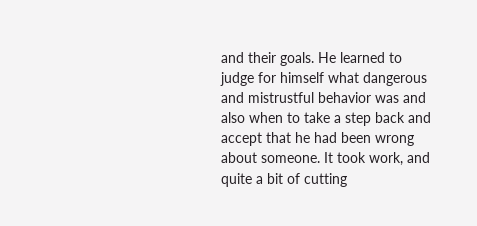and their goals. He learned to judge for himself what dangerous and mistrustful behavior was and also when to take a step back and accept that he had been wrong about someone. It took work, and quite a bit of cutting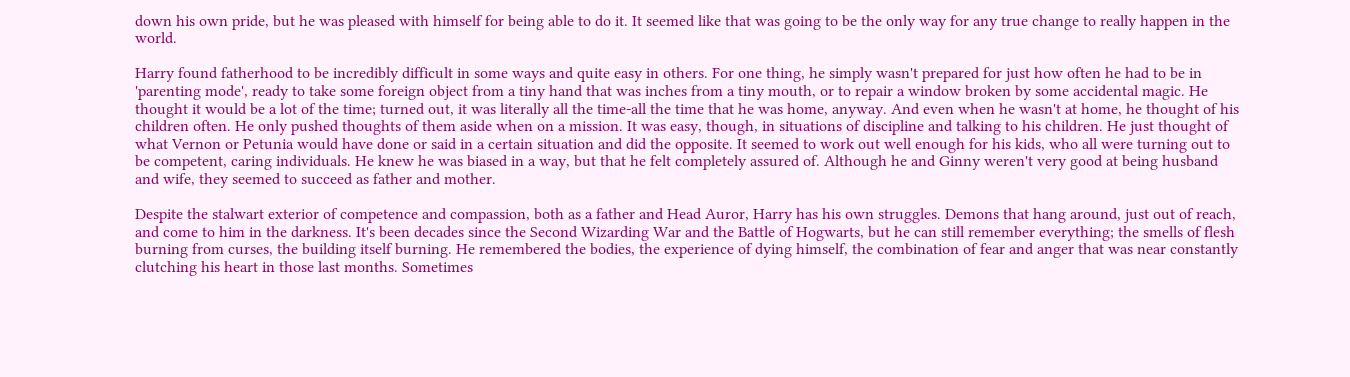down his own pride, but he was pleased with himself for being able to do it. It seemed like that was going to be the only way for any true change to really happen in the world.

Harry found fatherhood to be incredibly difficult in some ways and quite easy in others. For one thing, he simply wasn't prepared for just how often he had to be in 'parenting mode', ready to take some foreign object from a tiny hand that was inches from a tiny mouth, or to repair a window broken by some accidental magic. He thought it would be a lot of the time; turned out, it was literally all the time-all the time that he was home, anyway. And even when he wasn't at home, he thought of his children often. He only pushed thoughts of them aside when on a mission. It was easy, though, in situations of discipline and talking to his children. He just thought of what Vernon or Petunia would have done or said in a certain situation and did the opposite. It seemed to work out well enough for his kids, who all were turning out to be competent, caring individuals. He knew he was biased in a way, but that he felt completely assured of. Although he and Ginny weren't very good at being husband and wife, they seemed to succeed as father and mother.

Despite the stalwart exterior of competence and compassion, both as a father and Head Auror, Harry has his own struggles. Demons that hang around, just out of reach, and come to him in the darkness. It's been decades since the Second Wizarding War and the Battle of Hogwarts, but he can still remember everything; the smells of flesh burning from curses, the building itself burning. He remembered the bodies, the experience of dying himself, the combination of fear and anger that was near constantly clutching his heart in those last months. Sometimes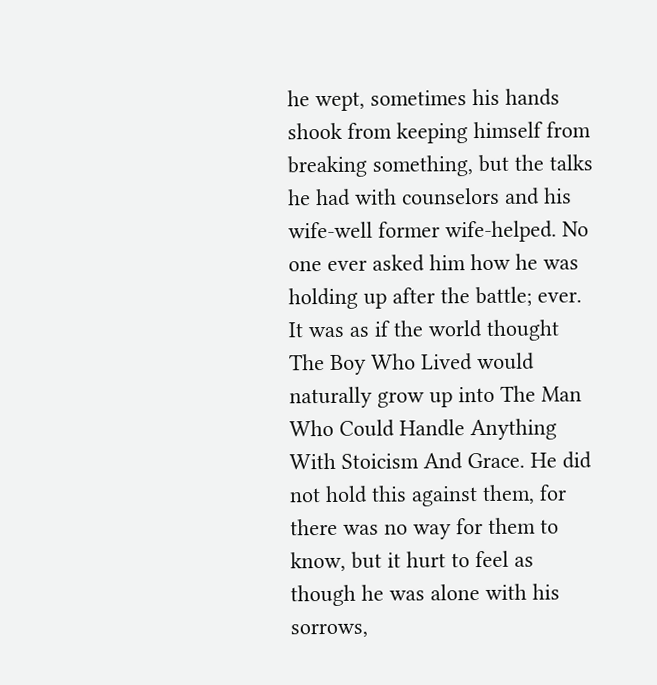he wept, sometimes his hands shook from keeping himself from breaking something, but the talks he had with counselors and his wife-well former wife-helped. No one ever asked him how he was holding up after the battle; ever. It was as if the world thought The Boy Who Lived would naturally grow up into The Man Who Could Handle Anything With Stoicism And Grace. He did not hold this against them, for there was no way for them to know, but it hurt to feel as though he was alone with his sorrows,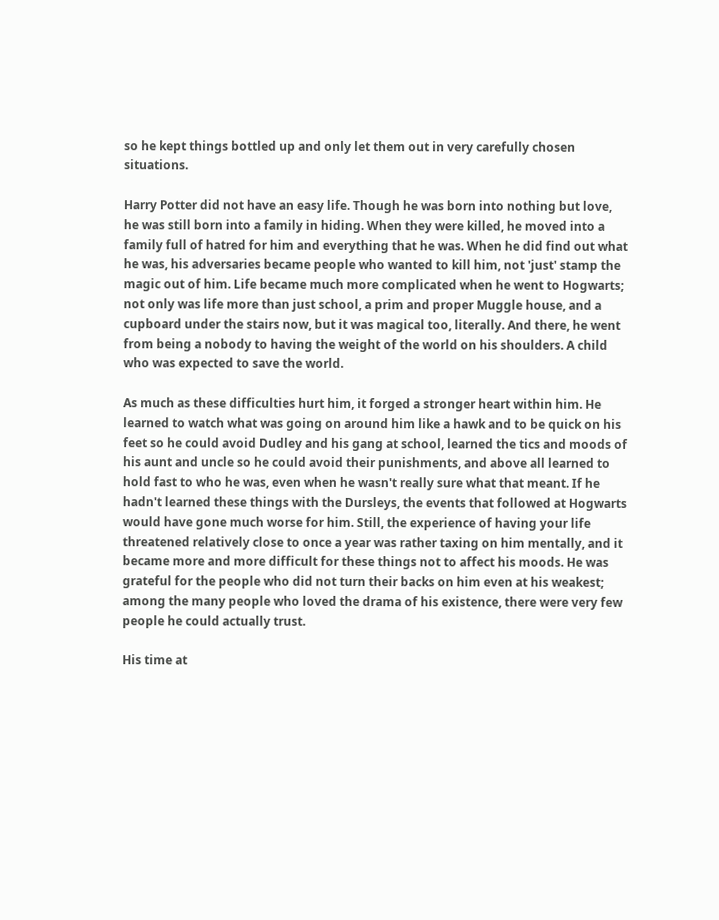so he kept things bottled up and only let them out in very carefully chosen situations.

Harry Potter did not have an easy life. Though he was born into nothing but love, he was still born into a family in hiding. When they were killed, he moved into a family full of hatred for him and everything that he was. When he did find out what he was, his adversaries became people who wanted to kill him, not 'just' stamp the magic out of him. Life became much more complicated when he went to Hogwarts; not only was life more than just school, a prim and proper Muggle house, and a cupboard under the stairs now, but it was magical too, literally. And there, he went from being a nobody to having the weight of the world on his shoulders. A child who was expected to save the world.

As much as these difficulties hurt him, it forged a stronger heart within him. He learned to watch what was going on around him like a hawk and to be quick on his feet so he could avoid Dudley and his gang at school, learned the tics and moods of his aunt and uncle so he could avoid their punishments, and above all learned to hold fast to who he was, even when he wasn't really sure what that meant. If he hadn't learned these things with the Dursleys, the events that followed at Hogwarts would have gone much worse for him. Still, the experience of having your life threatened relatively close to once a year was rather taxing on him mentally, and it became more and more difficult for these things not to affect his moods. He was grateful for the people who did not turn their backs on him even at his weakest; among the many people who loved the drama of his existence, there were very few people he could actually trust.

His time at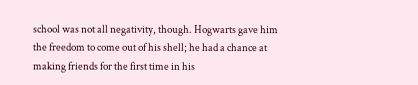school was not all negativity, though. Hogwarts gave him the freedom to come out of his shell; he had a chance at making friends for the first time in his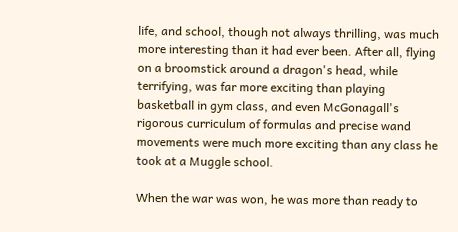life, and school, though not always thrilling, was much more interesting than it had ever been. After all, flying on a broomstick around a dragon's head, while terrifying, was far more exciting than playing basketball in gym class, and even McGonagall's rigorous curriculum of formulas and precise wand movements were much more exciting than any class he took at a Muggle school.

When the war was won, he was more than ready to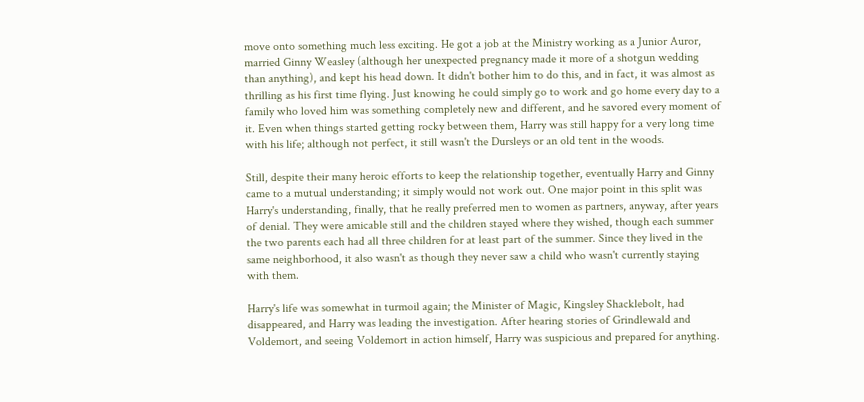move onto something much less exciting. He got a job at the Ministry working as a Junior Auror, married Ginny Weasley (although her unexpected pregnancy made it more of a shotgun wedding than anything), and kept his head down. It didn't bother him to do this, and in fact, it was almost as thrilling as his first time flying. Just knowing he could simply go to work and go home every day to a family who loved him was something completely new and different, and he savored every moment of it. Even when things started getting rocky between them, Harry was still happy for a very long time with his life; although not perfect, it still wasn't the Dursleys or an old tent in the woods.

Still, despite their many heroic efforts to keep the relationship together, eventually Harry and Ginny came to a mutual understanding; it simply would not work out. One major point in this split was Harry's understanding, finally, that he really preferred men to women as partners, anyway, after years of denial. They were amicable still and the children stayed where they wished, though each summer the two parents each had all three children for at least part of the summer. Since they lived in the same neighborhood, it also wasn't as though they never saw a child who wasn't currently staying with them.

Harry's life was somewhat in turmoil again; the Minister of Magic, Kingsley Shacklebolt, had disappeared, and Harry was leading the investigation. After hearing stories of Grindlewald and Voldemort, and seeing Voldemort in action himself, Harry was suspicious and prepared for anything.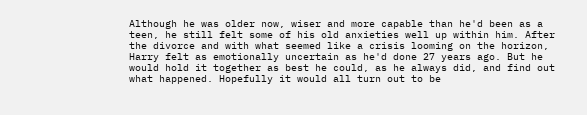Although he was older now, wiser and more capable than he'd been as a teen, he still felt some of his old anxieties well up within him. After the divorce and with what seemed like a crisis looming on the horizon, Harry felt as emotionally uncertain as he'd done 27 years ago. But he would hold it together as best he could, as he always did, and find out what happened. Hopefully it would all turn out to be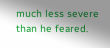much less severe than he feared.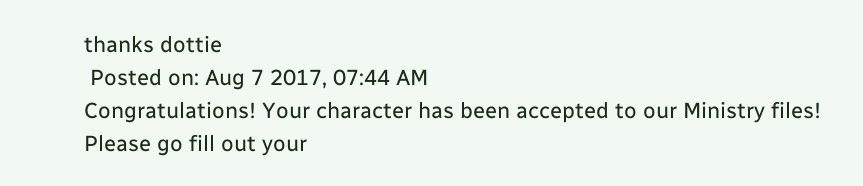thanks dottie
 Posted on: Aug 7 2017, 07:44 AM
Congratulations! Your character has been accepted to our Ministry files!
Please go fill out your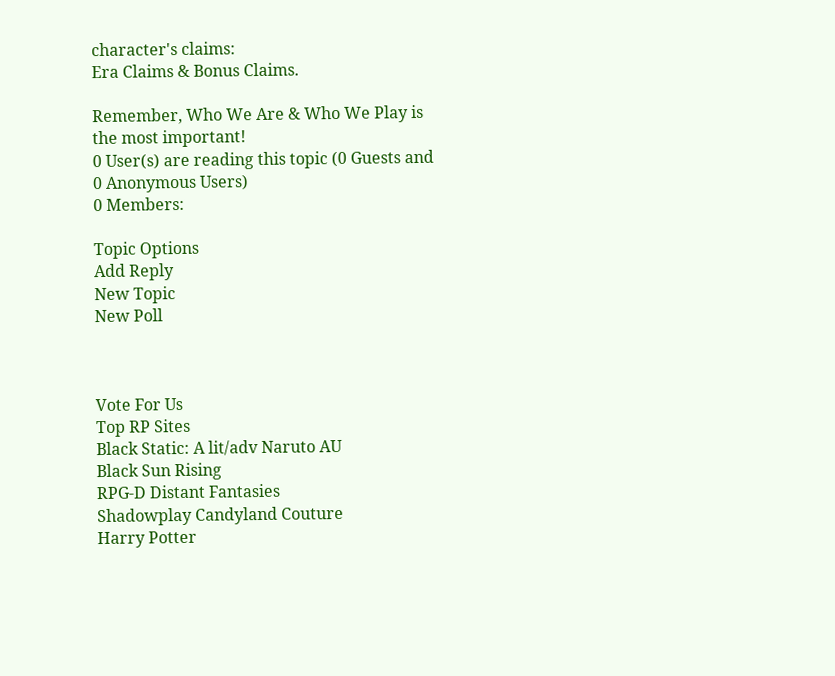character's claims:
Era Claims & Bonus Claims.

Remember, Who We Are & Who We Play is the most important!
0 User(s) are reading this topic (0 Guests and 0 Anonymous Users)
0 Members:

Topic Options
Add Reply
New Topic
New Poll



Vote For Us
Top RP Sites
Black Static: A lit/adv Naruto AU
Black Sun Rising
RPG-D Distant Fantasies
Shadowplay Candyland Couture
Harry Potter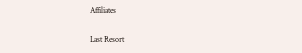Affiliates

Last Resort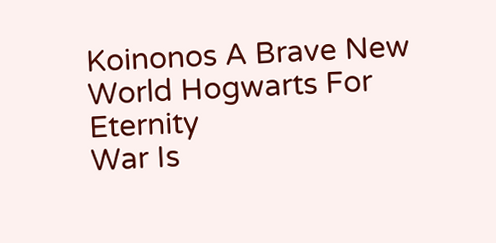Koinonos A Brave New World Hogwarts For Eternity
War Is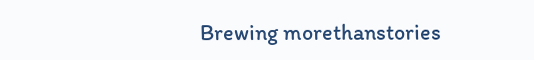Brewing morethanstories